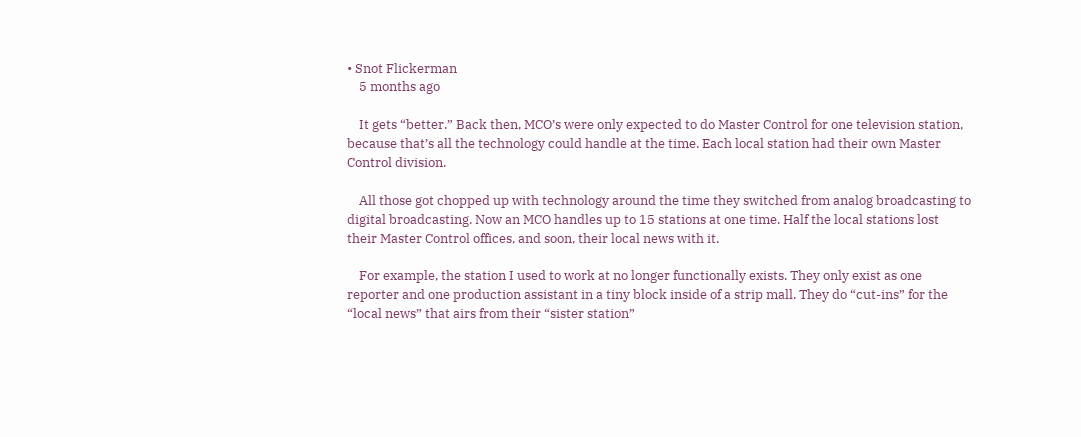• Snot Flickerman
    5 months ago

    It gets “better.” Back then, MCO’s were only expected to do Master Control for one television station, because that’s all the technology could handle at the time. Each local station had their own Master Control division.

    All those got chopped up with technology around the time they switched from analog broadcasting to digital broadcasting. Now an MCO handles up to 15 stations at one time. Half the local stations lost their Master Control offices, and soon, their local news with it.

    For example, the station I used to work at no longer functionally exists. They only exist as one reporter and one production assistant in a tiny block inside of a strip mall. They do “cut-ins” for the “local news” that airs from their “sister station”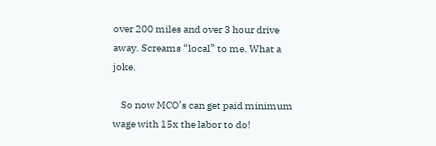over 200 miles and over 3 hour drive away. Screams “local” to me. What a joke.

    So now MCO’s can get paid minimum wage with 15x the labor to do!